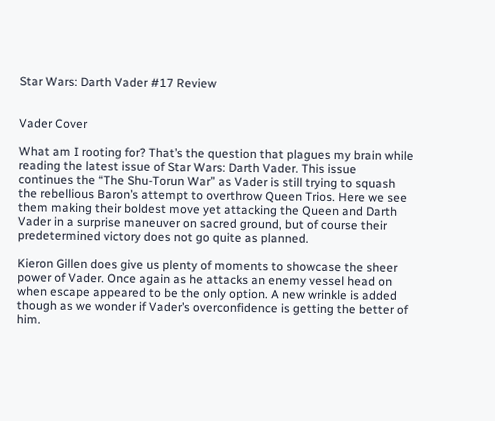Star Wars: Darth Vader #17 Review


Vader Cover

What am I rooting for? That’s the question that plagues my brain while reading the latest issue of Star Wars: Darth Vader. This issue continues the “The Shu-Torun War” as Vader is still trying to squash the rebellious Baron’s attempt to overthrow Queen Trios. Here we see them making their boldest move yet attacking the Queen and Darth Vader in a surprise maneuver on sacred ground, but of course their predetermined victory does not go quite as planned.

Kieron Gillen does give us plenty of moments to showcase the sheer power of Vader. Once again as he attacks an enemy vessel head on when escape appeared to be the only option. A new wrinkle is added though as we wonder if Vader’s overconfidence is getting the better of him.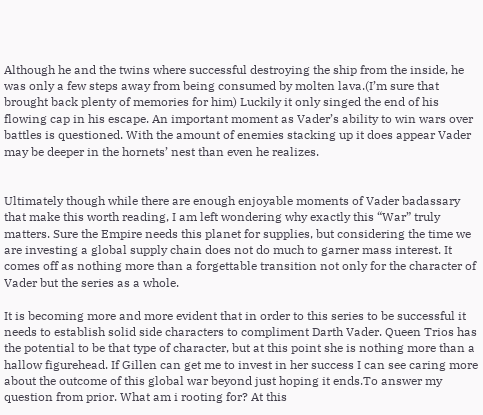Although he and the twins where successful destroying the ship from the inside, he was only a few steps away from being consumed by molten lava.(I’m sure that brought back plenty of memories for him) Luckily it only singed the end of his flowing cap in his escape. An important moment as Vader’s ability to win wars over battles is questioned. With the amount of enemies stacking up it does appear Vader may be deeper in the hornets’ nest than even he realizes.


Ultimately though while there are enough enjoyable moments of Vader badassary that make this worth reading, I am left wondering why exactly this “War” truly matters. Sure the Empire needs this planet for supplies, but considering the time we are investing a global supply chain does not do much to garner mass interest. It comes off as nothing more than a forgettable transition not only for the character of Vader but the series as a whole.

It is becoming more and more evident that in order to this series to be successful it needs to establish solid side characters to compliment Darth Vader. Queen Trios has the potential to be that type of character, but at this point she is nothing more than a hallow figurehead. If Gillen can get me to invest in her success I can see caring more about the outcome of this global war beyond just hoping it ends.To answer my question from prior. What am i rooting for? At this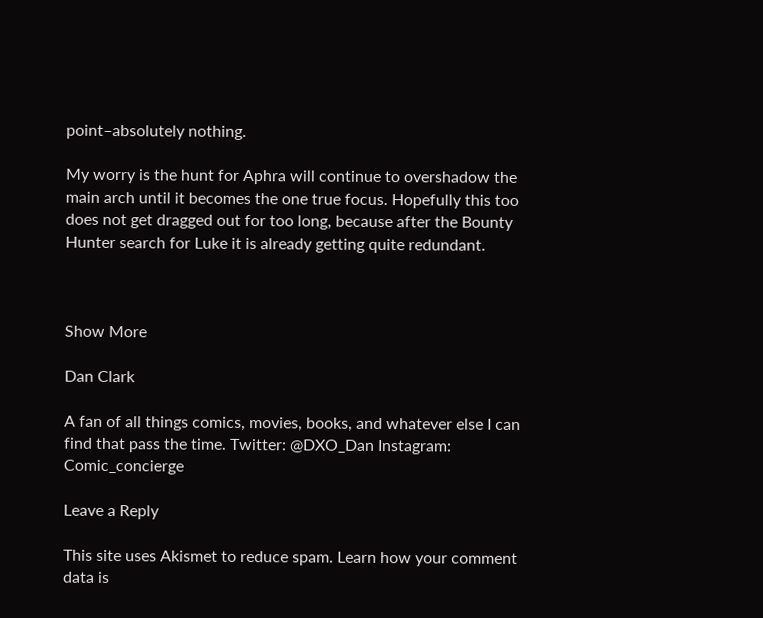point–absolutely nothing.

My worry is the hunt for Aphra will continue to overshadow the main arch until it becomes the one true focus. Hopefully this too does not get dragged out for too long, because after the Bounty Hunter search for Luke it is already getting quite redundant.



Show More

Dan Clark

A fan of all things comics, movies, books, and whatever else I can find that pass the time. Twitter: @DXO_Dan Instagram: Comic_concierge

Leave a Reply

This site uses Akismet to reduce spam. Learn how your comment data is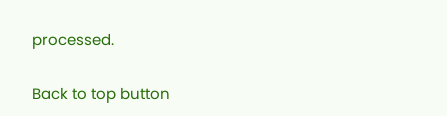processed.

Back to top button